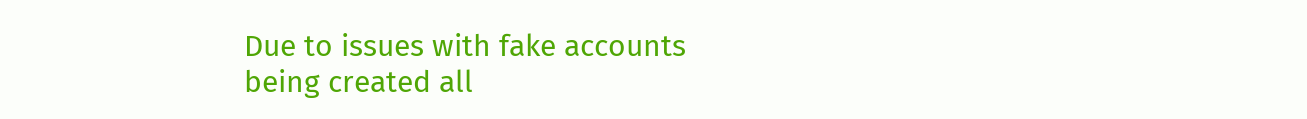Due to issues with fake accounts being created all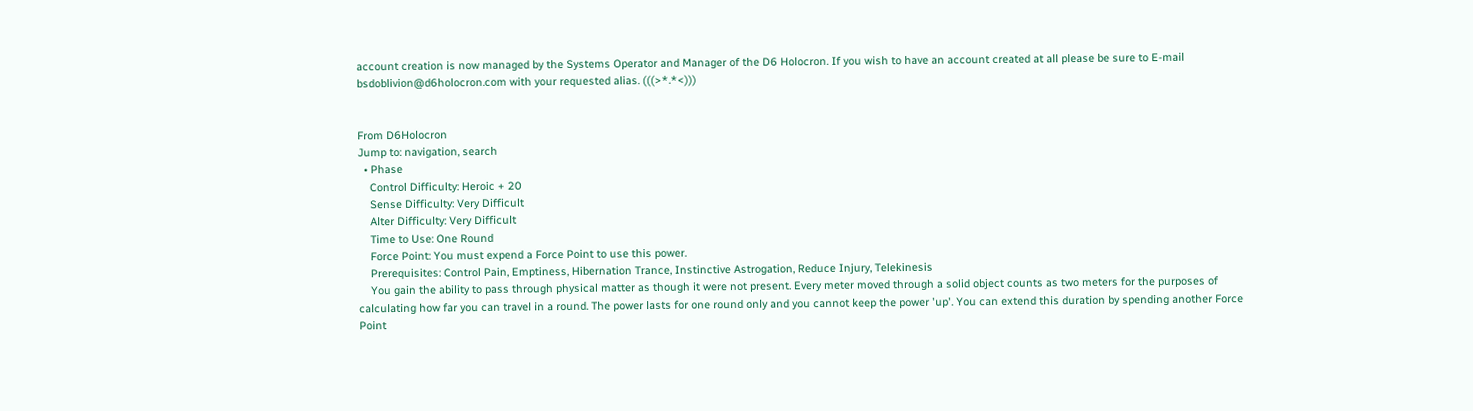account creation is now managed by the Systems Operator and Manager of the D6 Holocron. If you wish to have an account created at all please be sure to E-mail bsdoblivion@d6holocron.com with your requested alias. (((>*.*<)))


From D6Holocron
Jump to: navigation, search
  • Phase
    Control Difficulty: Heroic + 20
    Sense Difficulty: Very Difficult
    Alter Difficulty: Very Difficult
    Time to Use: One Round
    Force Point: You must expend a Force Point to use this power.
    Prerequisites: Control Pain, Emptiness, Hibernation Trance, Instinctive Astrogation, Reduce Injury, Telekinesis
    You gain the ability to pass through physical matter as though it were not present. Every meter moved through a solid object counts as two meters for the purposes of calculating how far you can travel in a round. The power lasts for one round only and you cannot keep the power 'up'. You can extend this duration by spending another Force Point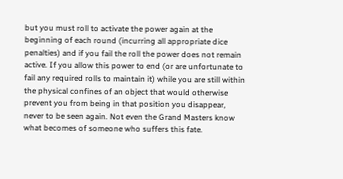but you must roll to activate the power again at the beginning of each round (incurring all appropriate dice penalties) and if you fail the roll the power does not remain active. If you allow this power to end (or are unfortunate to fail any required rolls to maintain it) while you are still within the physical confines of an object that would otherwise prevent you from being in that position you disappear, never to be seen again. Not even the Grand Masters know what becomes of someone who suffers this fate.